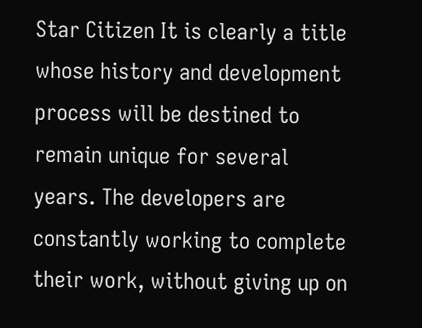Star Citizen It is clearly a title whose history and development process will be destined to remain unique for several years. The developers are constantly working to complete their work, without giving up on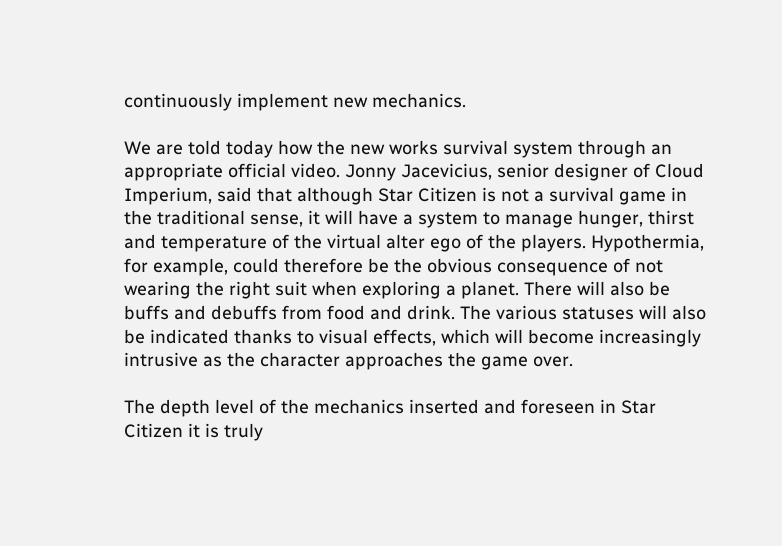continuously implement new mechanics.

We are told today how the new works survival system through an appropriate official video. Jonny Jacevicius, senior designer of Cloud Imperium, said that although Star Citizen is not a survival game in the traditional sense, it will have a system to manage hunger, thirst and temperature of the virtual alter ego of the players. Hypothermia, for example, could therefore be the obvious consequence of not wearing the right suit when exploring a planet. There will also be buffs and debuffs from food and drink. The various statuses will also be indicated thanks to visual effects, which will become increasingly intrusive as the character approaches the game over.

The depth level of the mechanics inserted and foreseen in Star Citizen it is truly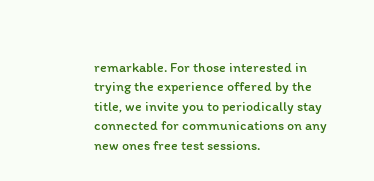remarkable. For those interested in trying the experience offered by the title, we invite you to periodically stay connected for communications on any new ones free test sessions.